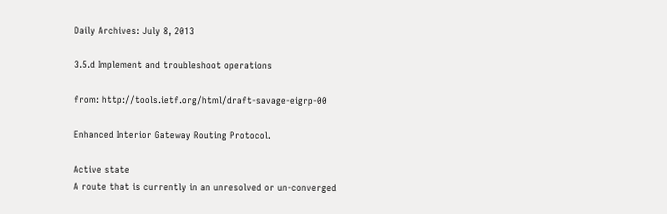Daily Archives: July 8, 2013

3.5.d Implement and troubleshoot operations

from: http://tools.ietf.org/html/draft-savage-eigrp-00

Enhanced Interior Gateway Routing Protocol.

Active state
A route that is currently in an unresolved or un-converged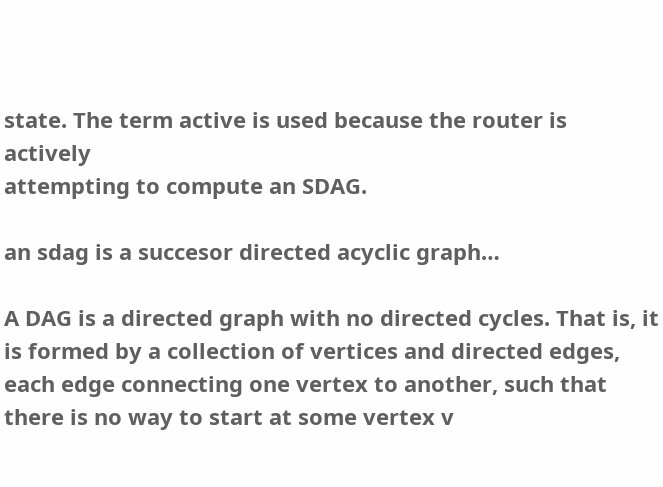state. The term active is used because the router is actively
attempting to compute an SDAG.

an sdag is a succesor directed acyclic graph…

A DAG is a directed graph with no directed cycles. That is, it is formed by a collection of vertices and directed edges, each edge connecting one vertex to another, such that there is no way to start at some vertex v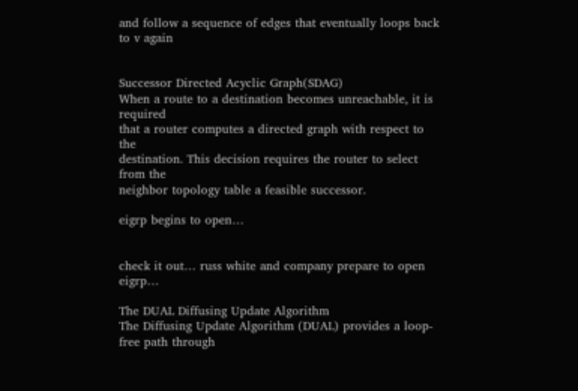and follow a sequence of edges that eventually loops back to v again


Successor Directed Acyclic Graph(SDAG)
When a route to a destination becomes unreachable, it is required
that a router computes a directed graph with respect to the
destination. This decision requires the router to select from the
neighbor topology table a feasible successor.

eigrp begins to open…


check it out… russ white and company prepare to open eigrp…

The DUAL Diffusing Update Algorithm
The Diffusing Update Algorithm (DUAL) provides a loop-free path through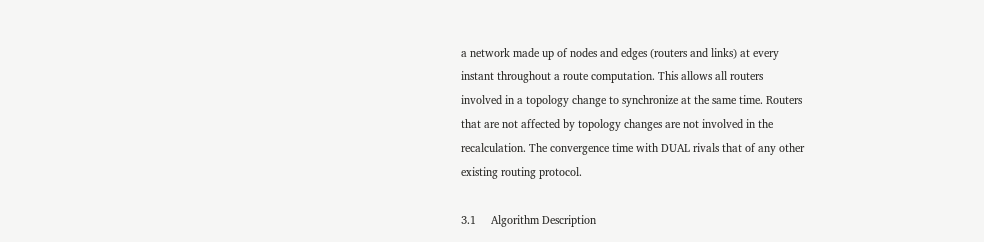a network made up of nodes and edges (routers and links) at every
instant throughout a route computation. This allows all routers
involved in a topology change to synchronize at the same time. Routers
that are not affected by topology changes are not involved in the
recalculation. The convergence time with DUAL rivals that of any other
existing routing protocol.

3.1     Algorithm Description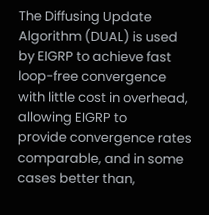The Diffusing Update Algorithm (DUAL) is used by EIGRP to achieve fast
loop-free convergence with little cost in overhead, allowing EIGRP to
provide convergence rates comparable, and in some cases better than,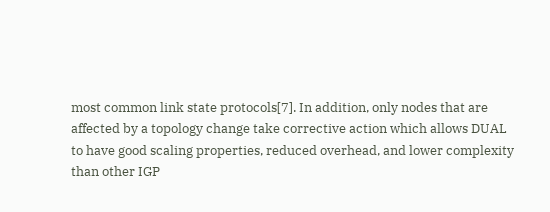most common link state protocols[7]. In addition, only nodes that are
affected by a topology change take corrective action which allows DUAL
to have good scaling properties, reduced overhead, and lower complexity
than other IGP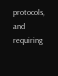protocols, and requiring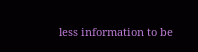less information to be